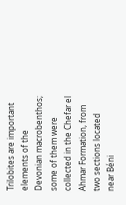Trilobites are important elements of the Devonian macrobenthos; some of them were collected in the Chefar el Ahmar Formation, from two sections located near Béni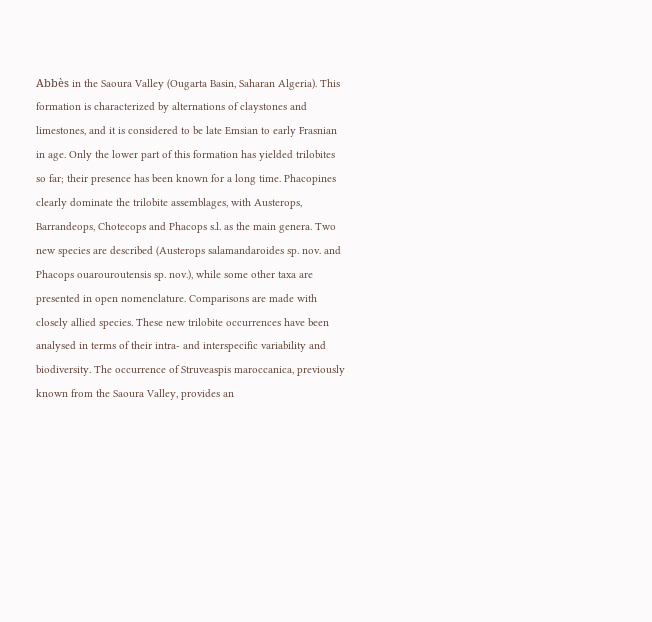Abbès in the Saoura Valley (Ougarta Basin, Saharan Algeria). This formation is characterized by alternations of claystones and limestones, and it is considered to be late Emsian to early Frasnian in age. Only the lower part of this formation has yielded trilobites so far; their presence has been known for a long time. Phacopines clearly dominate the trilobite assemblages, with Austerops, Barrandeops, Chotecops and Phacops s.l. as the main genera. Two new species are described (Austerops salamandaroides sp. nov. and Phacops ouarouroutensis sp. nov.), while some other taxa are presented in open nomenclature. Comparisons are made with closely allied species. These new trilobite occurrences have been analysed in terms of their intra- and interspecific variability and biodiversity. The occurrence of Struveaspis maroccanica, previously known from the Saoura Valley, provides an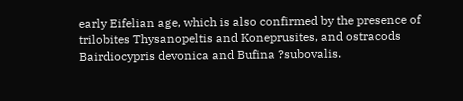early Eifelian age, which is also confirmed by the presence of trilobites Thysanopeltis and Koneprusites, and ostracods Bairdiocypris devonica and Bufina ?subovalis.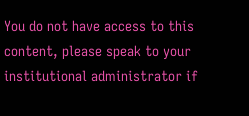You do not have access to this content, please speak to your institutional administrator if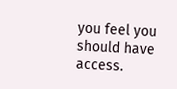you feel you should have access.